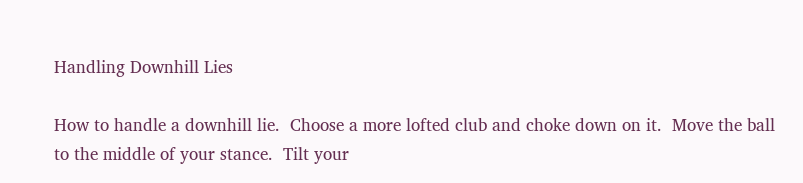Handling Downhill Lies

How to handle a downhill lie.  Choose a more lofted club and choke down on it.  Move the ball to the middle of your stance.  Tilt your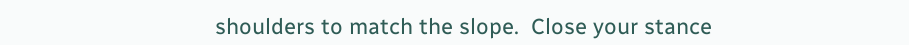shoulders to match the slope.  Close your stance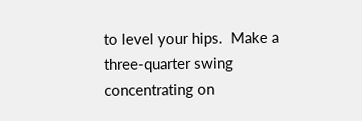to level your hips.  Make a three-quarter swing concentrating on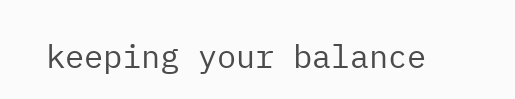keeping your balance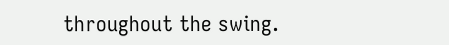throughout the swing.